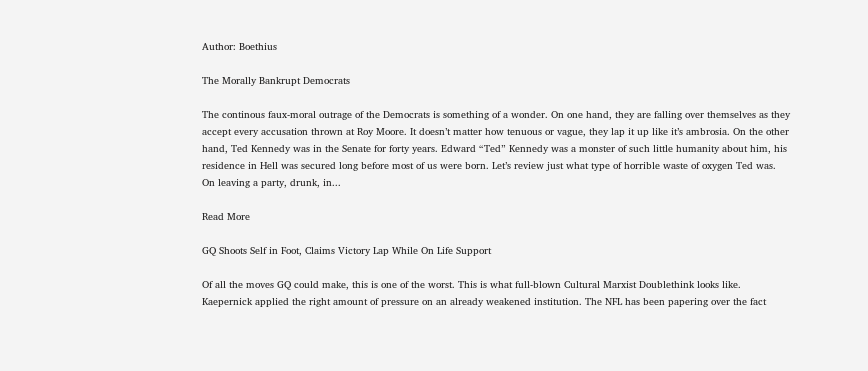Author: Boethius

The Morally Bankrupt Democrats

The continous faux-moral outrage of the Democrats is something of a wonder. On one hand, they are falling over themselves as they accept every accusation thrown at Roy Moore. It doesn’t matter how tenuous or vague, they lap it up like it’s ambrosia. On the other hand, Ted Kennedy was in the Senate for forty years. Edward “Ted” Kennedy was a monster of such little humanity about him, his residence in Hell was secured long before most of us were born. Let’s review just what type of horrible waste of oxygen Ted was. On leaving a party, drunk, in...

Read More

GQ Shoots Self in Foot, Claims Victory Lap While On Life Support

Of all the moves GQ could make, this is one of the worst. This is what full-blown Cultural Marxist Doublethink looks like. Kaepernick applied the right amount of pressure on an already weakened institution. The NFL has been papering over the fact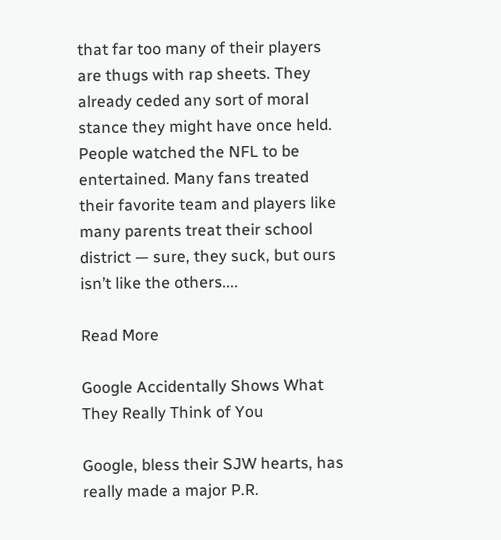that far too many of their players are thugs with rap sheets. They already ceded any sort of moral stance they might have once held. People watched the NFL to be entertained. Many fans treated their favorite team and players like many parents treat their school district — sure, they suck, but ours isn’t like the others....

Read More

Google Accidentally Shows What They Really Think of You

Google, bless their SJW hearts, has really made a major P.R.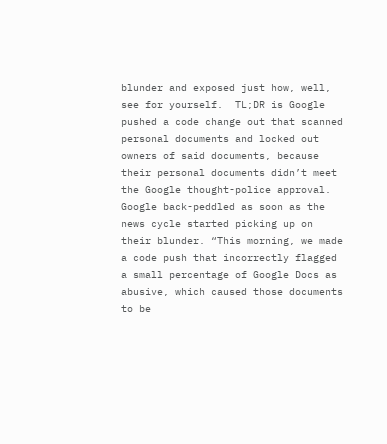blunder and exposed just how, well, see for yourself.  TL;DR is Google pushed a code change out that scanned personal documents and locked out owners of said documents, because their personal documents didn’t meet the Google thought-police approval. Google back-peddled as soon as the news cycle started picking up on their blunder. “This morning, we made a code push that incorrectly flagged a small percentage of Google Docs as abusive, which caused those documents to be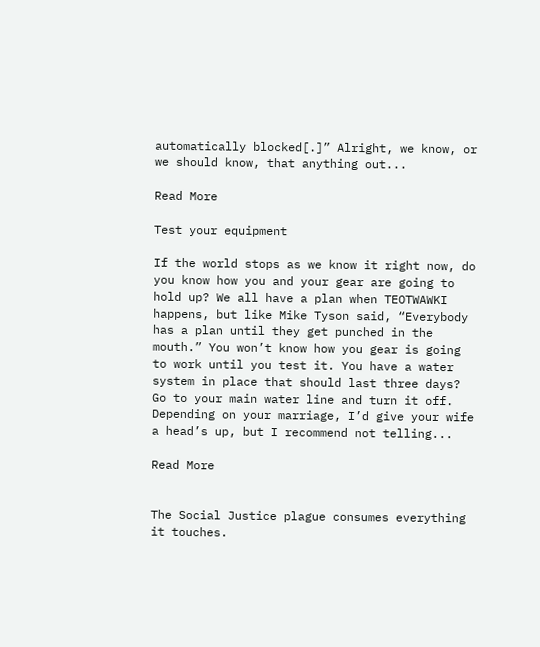automatically blocked[.]” Alright, we know, or we should know, that anything out...

Read More

Test your equipment

If the world stops as we know it right now, do you know how you and your gear are going to hold up? We all have a plan when TEOTWAWKI happens, but like Mike Tyson said, “Everybody has a plan until they get punched in the mouth.” You won’t know how you gear is going to work until you test it. You have a water system in place that should last three days? Go to your main water line and turn it off. Depending on your marriage, I’d give your wife a head’s up, but I recommend not telling...

Read More


The Social Justice plague consumes everything it touches.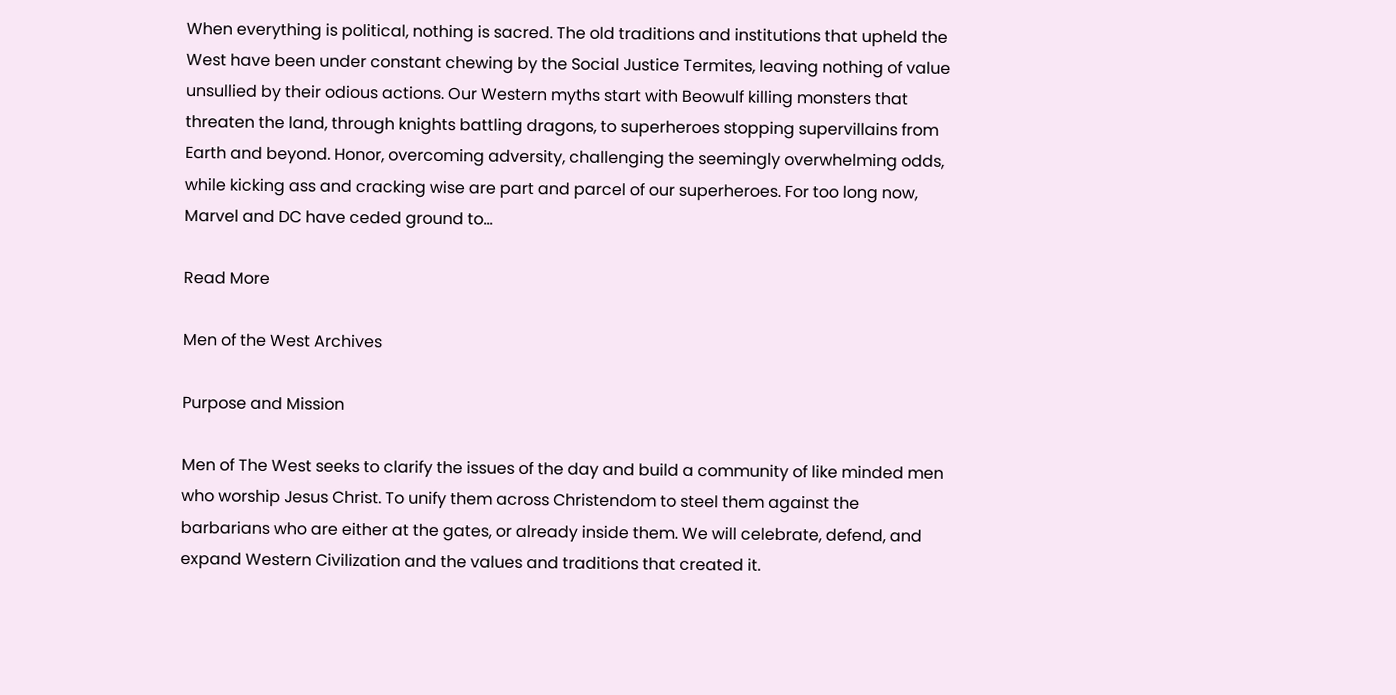When everything is political, nothing is sacred. The old traditions and institutions that upheld the West have been under constant chewing by the Social Justice Termites, leaving nothing of value unsullied by their odious actions. Our Western myths start with Beowulf killing monsters that threaten the land, through knights battling dragons, to superheroes stopping supervillains from Earth and beyond. Honor, overcoming adversity, challenging the seemingly overwhelming odds, while kicking ass and cracking wise are part and parcel of our superheroes. For too long now, Marvel and DC have ceded ground to...

Read More

Men of the West Archives

Purpose and Mission

Men of The West seeks to clarify the issues of the day and build a community of like minded men who worship Jesus Christ. To unify them across Christendom to steel them against the barbarians who are either at the gates, or already inside them. We will celebrate, defend, and expand Western Civilization and the values and traditions that created it.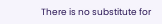There is no substitute for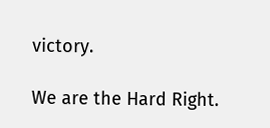victory.

We are the Hard Right.